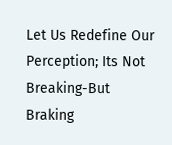Let Us Redefine Our Perception; Its Not Breaking-But Braking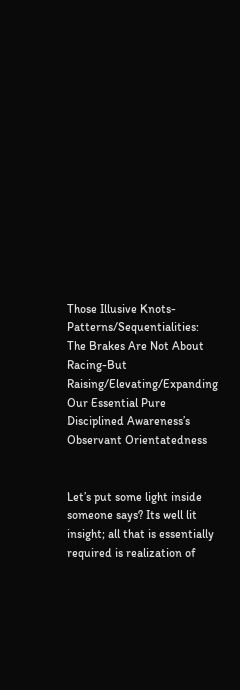Those Illusive Knots- Patterns/Sequentialities: The Brakes Are Not About Racing-But Raising/Elevating/Expanding Our Essential Pure Disciplined Awareness’s Observant Orientatedness


Let’s put some light inside someone says? Its well lit insight; all that is essentially required is realization of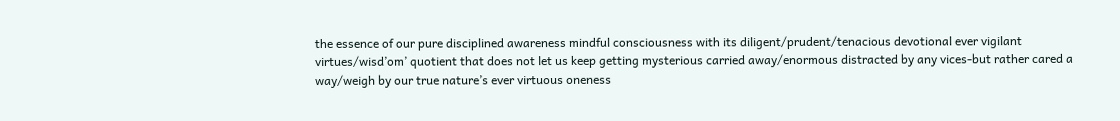the essence of our pure disciplined awareness mindful consciousness with its diligent/prudent/tenacious devotional ever vigilant virtues/wisd’om’ quotient that does not let us keep getting mysterious carried away/enormous distracted by any vices-but rather cared a way/weigh by our true nature’s ever virtuous oneness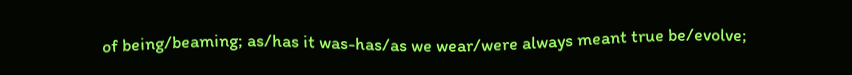of being/beaming; as/has it was-has/as we wear/were always meant true be/evolve;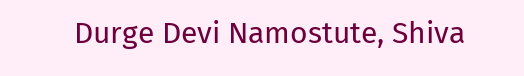Durge Devi Namostute, Shiva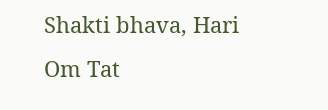Shakti bhava, Hari Om Tat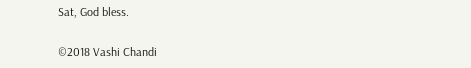Sat, God bless.

©2018 Vashi Chandi